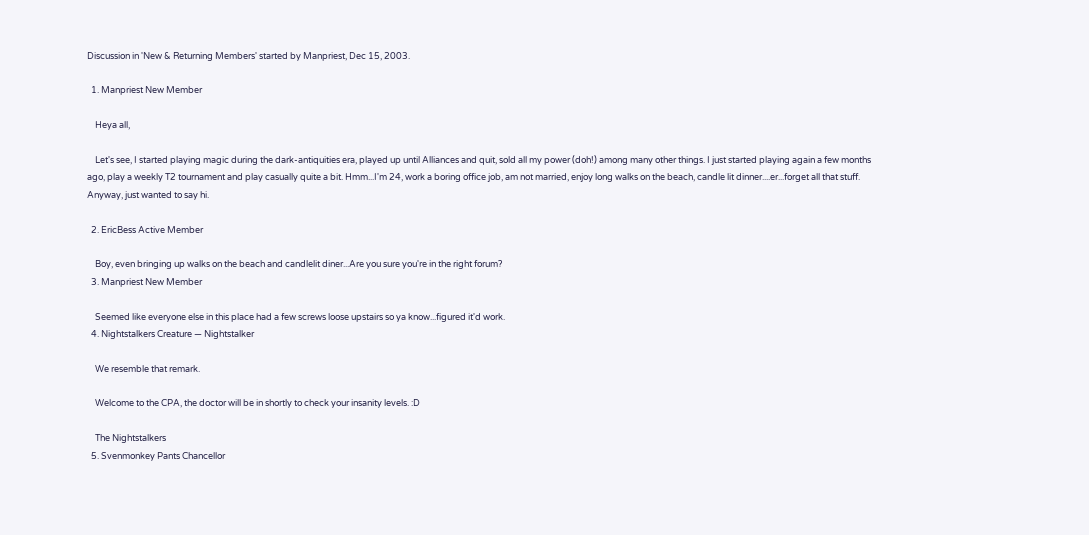Discussion in 'New & Returning Members' started by Manpriest, Dec 15, 2003.

  1. Manpriest New Member

    Heya all,

    Let's see, I started playing magic during the dark-antiquities era, played up until Alliances and quit, sold all my power (doh!) among many other things. I just started playing again a few months ago, play a weekly T2 tournament and play casually quite a bit. Hmm...I'm 24, work a boring office job, am not married, enjoy long walks on the beach, candle lit dinner....er...forget all that stuff. Anyway, just wanted to say hi.

  2. EricBess Active Member

    Boy, even bringing up walks on the beach and candlelit diner...Are you sure you're in the right forum?
  3. Manpriest New Member

    Seemed like everyone else in this place had a few screws loose upstairs so ya know...figured it'd work.
  4. Nightstalkers Creature — Nightstalker

    We resemble that remark.

    Welcome to the CPA, the doctor will be in shortly to check your insanity levels. :D

    The Nightstalkers
  5. Svenmonkey Pants Chancellor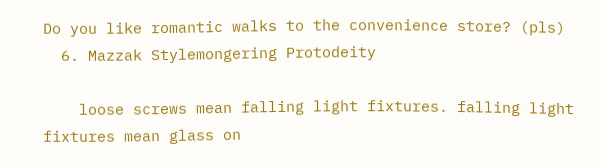Do you like romantic walks to the convenience store? (pls)
  6. Mazzak Stylemongering Protodeity

    loose screws mean falling light fixtures. falling light fixtures mean glass on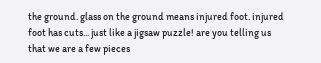the ground. glass on the ground means injured foot. injured foot has cuts... just like a jigsaw puzzle! are you telling us that we are a few pieces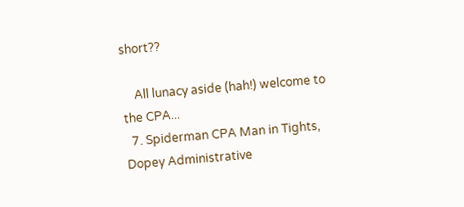short??

    All lunacy aside (hah!) welcome to the CPA...
  7. Spiderman CPA Man in Tights, Dopey Administrative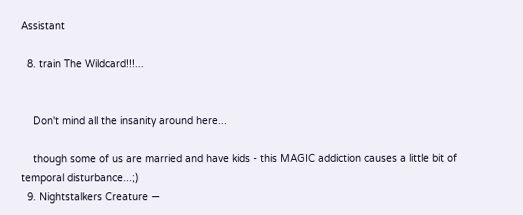Assistant

  8. train The Wildcard!!!...


    Don't mind all the insanity around here...

    though some of us are married and have kids - this MAGIC addiction causes a little bit of temporal disturbance...;)
  9. Nightstalkers Creature —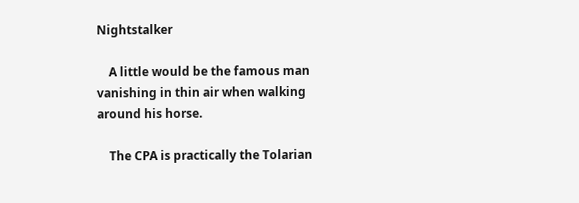Nightstalker

    A little would be the famous man vanishing in thin air when walking around his horse.

    The CPA is practically the Tolarian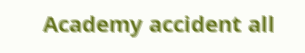Academy accident all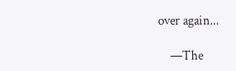over again...

    —The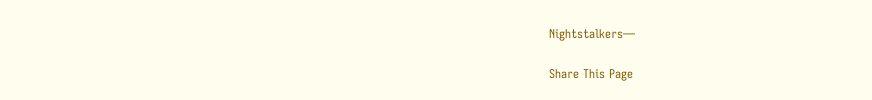Nightstalkers—

Share This Page